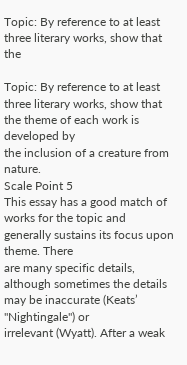Topic: By reference to at least three literary works, show that the

Topic: By reference to at least three literary works, show that the theme of each work is developed by
the inclusion of a creature from nature.
Scale Point 5
This essay has a good match of works for the topic and generally sustains its focus upon theme. There
are many specific details, although sometimes the details may be inaccurate (Keats’ "Nightingale") or
irrelevant (Wyatt). After a weak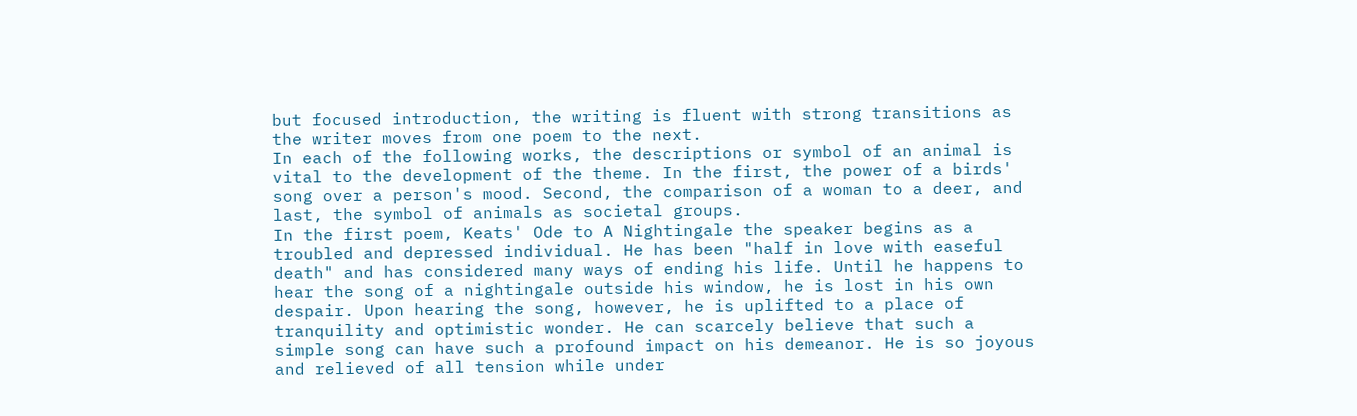but focused introduction, the writing is fluent with strong transitions as
the writer moves from one poem to the next.
In each of the following works, the descriptions or symbol of an animal is
vital to the development of the theme. In the first, the power of a birds'
song over a person's mood. Second, the comparison of a woman to a deer, and
last, the symbol of animals as societal groups.
In the first poem, Keats' Ode to A Nightingale the speaker begins as a
troubled and depressed individual. He has been "half in love with easeful
death" and has considered many ways of ending his life. Until he happens to
hear the song of a nightingale outside his window, he is lost in his own
despair. Upon hearing the song, however, he is uplifted to a place of
tranquility and optimistic wonder. He can scarcely believe that such a
simple song can have such a profound impact on his demeanor. He is so joyous
and relieved of all tension while under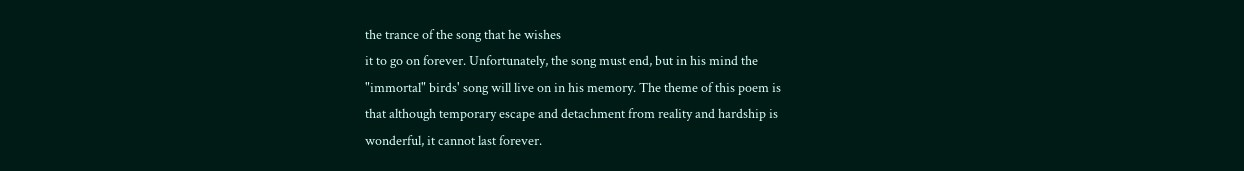the trance of the song that he wishes
it to go on forever. Unfortunately, the song must end, but in his mind the
"immortal" birds' song will live on in his memory. The theme of this poem is
that although temporary escape and detachment from reality and hardship is
wonderful, it cannot last forever.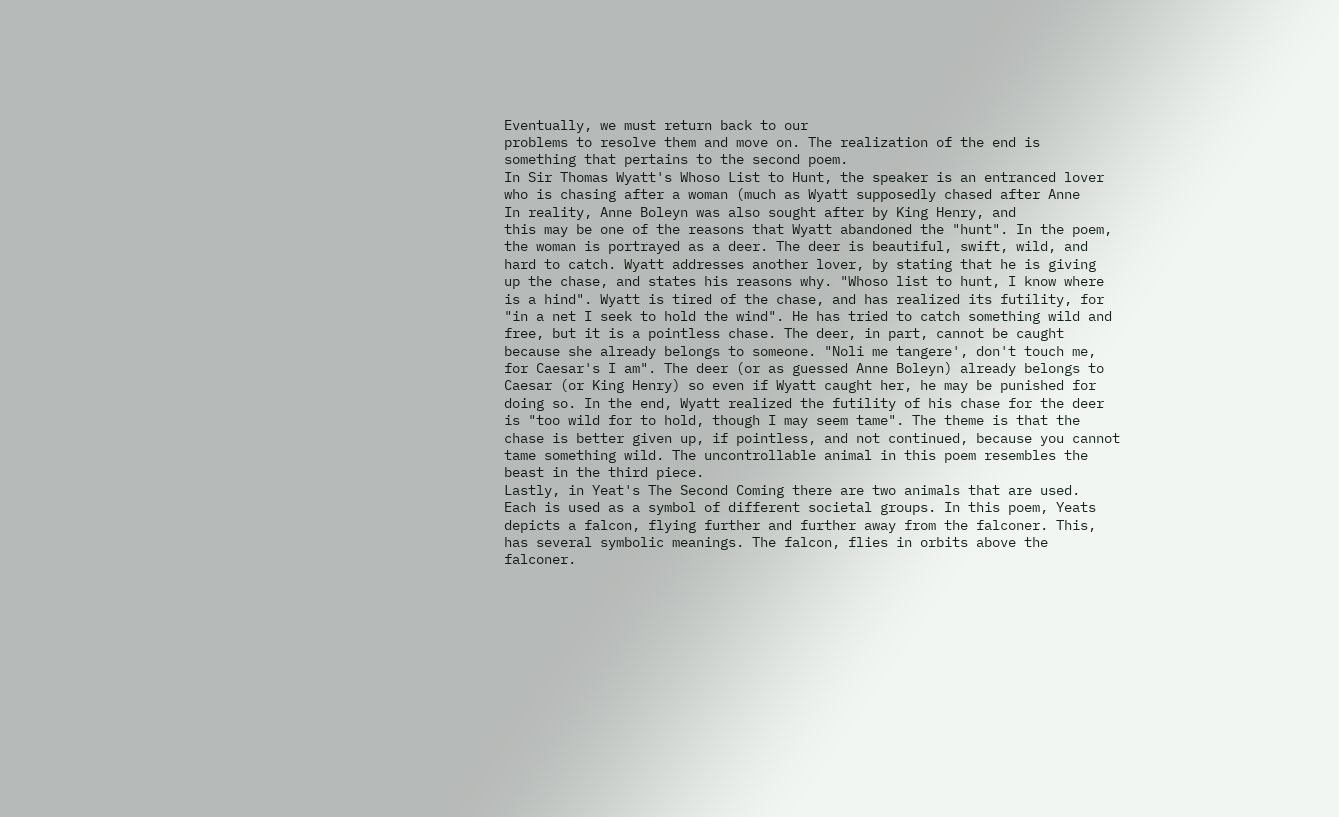Eventually, we must return back to our
problems to resolve them and move on. The realization of the end is
something that pertains to the second poem.
In Sir Thomas Wyatt's Whoso List to Hunt, the speaker is an entranced lover
who is chasing after a woman (much as Wyatt supposedly chased after Anne
In reality, Anne Boleyn was also sought after by King Henry, and
this may be one of the reasons that Wyatt abandoned the "hunt". In the poem,
the woman is portrayed as a deer. The deer is beautiful, swift, wild, and
hard to catch. Wyatt addresses another lover, by stating that he is giving
up the chase, and states his reasons why. "Whoso list to hunt, I know where
is a hind". Wyatt is tired of the chase, and has realized its futility, for
"in a net I seek to hold the wind". He has tried to catch something wild and
free, but it is a pointless chase. The deer, in part, cannot be caught
because she already belongs to someone. "Noli me tangere', don't touch me,
for Caesar's I am". The deer (or as guessed Anne Boleyn) already belongs to
Caesar (or King Henry) so even if Wyatt caught her, he may be punished for
doing so. In the end, Wyatt realized the futility of his chase for the deer
is "too wild for to hold, though I may seem tame". The theme is that the
chase is better given up, if pointless, and not continued, because you cannot
tame something wild. The uncontrollable animal in this poem resembles the
beast in the third piece.
Lastly, in Yeat's The Second Coming there are two animals that are used.
Each is used as a symbol of different societal groups. In this poem, Yeats
depicts a falcon, flying further and further away from the falconer. This,
has several symbolic meanings. The falcon, flies in orbits above the
falconer.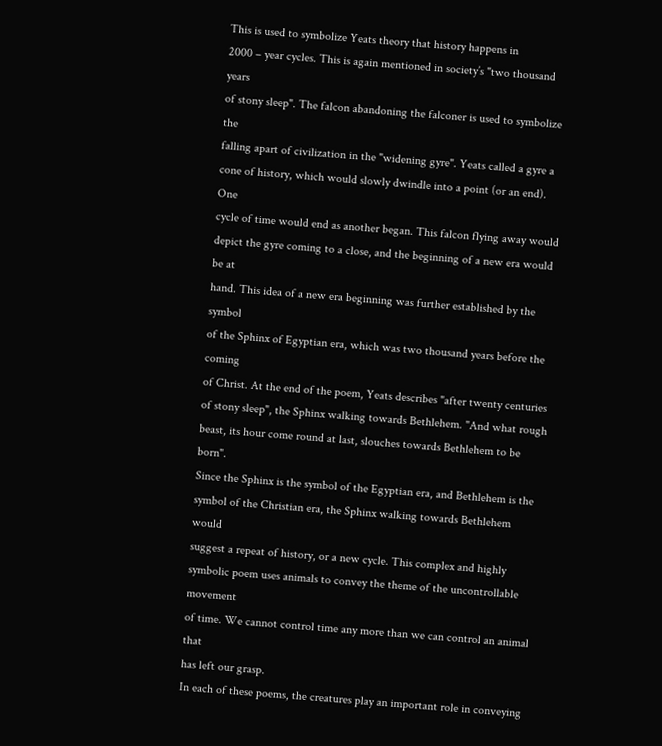This is used to symbolize Yeats theory that history happens in
2000 – year cycles. This is again mentioned in society’s "two thousand years
of stony sleep". The falcon abandoning the falconer is used to symbolize the
falling apart of civilization in the "widening gyre". Yeats called a gyre a
cone of history, which would slowly dwindle into a point (or an end). One
cycle of time would end as another began. This falcon flying away would
depict the gyre coming to a close, and the beginning of a new era would be at
hand. This idea of a new era beginning was further established by the symbol
of the Sphinx of Egyptian era, which was two thousand years before the coming
of Christ. At the end of the poem, Yeats describes "after twenty centuries
of stony sleep", the Sphinx walking towards Bethlehem. "And what rough
beast, its hour come round at last, slouches towards Bethlehem to be born".
Since the Sphinx is the symbol of the Egyptian era, and Bethlehem is the
symbol of the Christian era, the Sphinx walking towards Bethlehem would
suggest a repeat of history, or a new cycle. This complex and highly
symbolic poem uses animals to convey the theme of the uncontrollable movement
of time. We cannot control time any more than we can control an animal that
has left our grasp.
In each of these poems, the creatures play an important role in conveying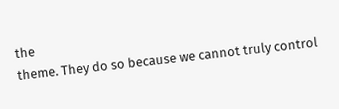the
theme. They do so because we cannot truly control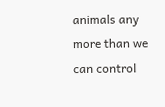animals any more than we
can control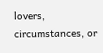lovers, circumstances, or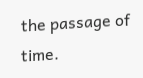the passage of time.